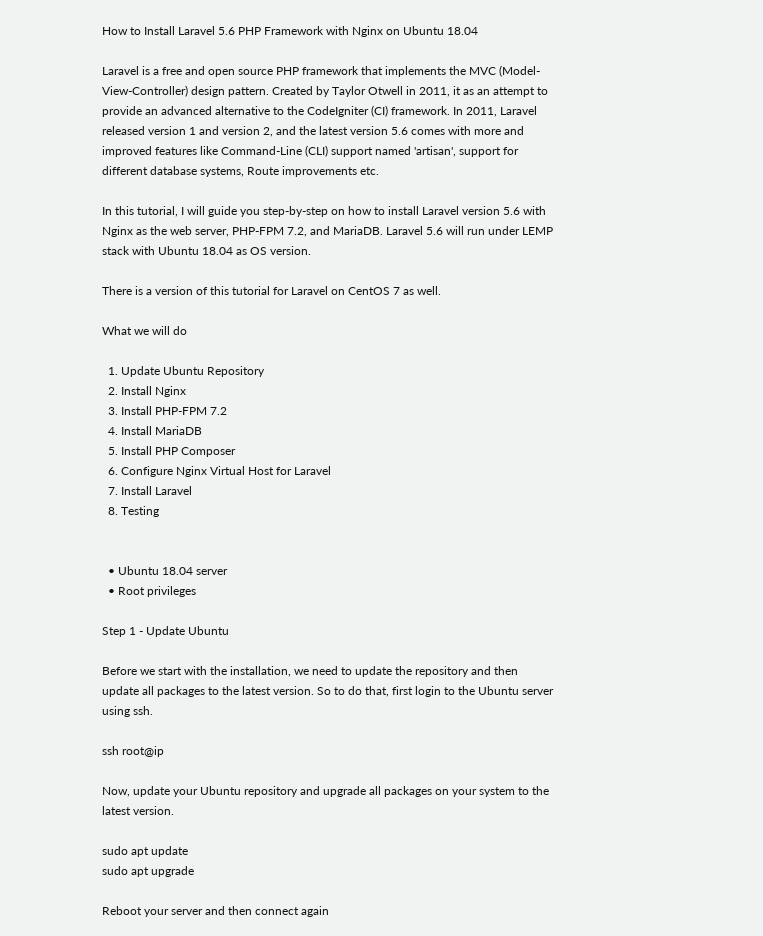How to Install Laravel 5.6 PHP Framework with Nginx on Ubuntu 18.04

Laravel is a free and open source PHP framework that implements the MVC (Model-View-Controller) design pattern. Created by Taylor Otwell in 2011, it as an attempt to provide an advanced alternative to the CodeIgniter (CI) framework. In 2011, Laravel released version 1 and version 2, and the latest version 5.6 comes with more and improved features like Command-Line (CLI) support named 'artisan', support for different database systems, Route improvements etc.

In this tutorial, I will guide you step-by-step on how to install Laravel version 5.6 with Nginx as the web server, PHP-FPM 7.2, and MariaDB. Laravel 5.6 will run under LEMP stack with Ubuntu 18.04 as OS version.

There is a version of this tutorial for Laravel on CentOS 7 as well.

What we will do

  1. Update Ubuntu Repository
  2. Install Nginx
  3. Install PHP-FPM 7.2
  4. Install MariaDB
  5. Install PHP Composer
  6. Configure Nginx Virtual Host for Laravel
  7. Install Laravel
  8. Testing


  • Ubuntu 18.04 server
  • Root privileges

Step 1 - Update Ubuntu

Before we start with the installation, we need to update the repository and then update all packages to the latest version. So to do that, first login to the Ubuntu server using ssh.

ssh root@ip

Now, update your Ubuntu repository and upgrade all packages on your system to the latest version.

sudo apt update
sudo apt upgrade

Reboot your server and then connect again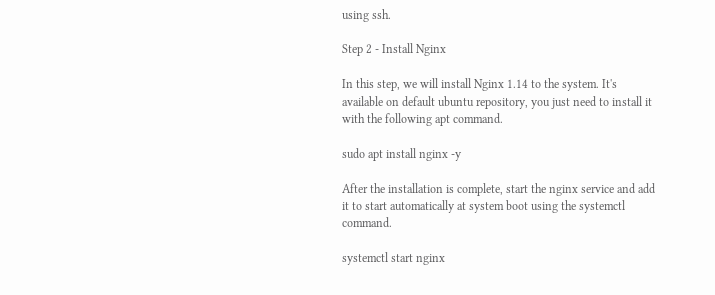using ssh.

Step 2 - Install Nginx

In this step, we will install Nginx 1.14 to the system. It's available on default ubuntu repository, you just need to install it with the following apt command.

sudo apt install nginx -y

After the installation is complete, start the nginx service and add it to start automatically at system boot using the systemctl command.

systemctl start nginx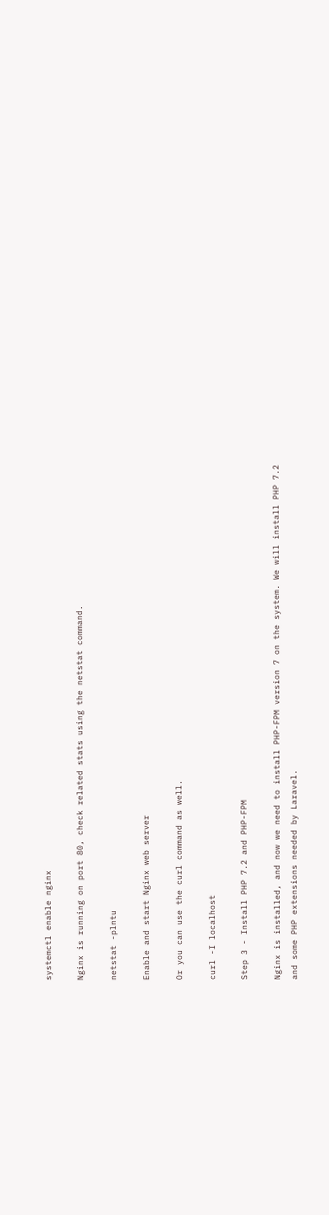systemctl enable nginx

Nginx is running on port 80, check related stats using the netstat command.

netstat -plntu

Enable and start Nginx web server

Or you can use the curl command as well.

curl -I localhost

Step 3 - Install PHP 7.2 and PHP-FPM

Nginx is installed, and now we need to install PHP-FPM version 7 on the system. We will install PHP 7.2 and some PHP extensions needed by Laravel.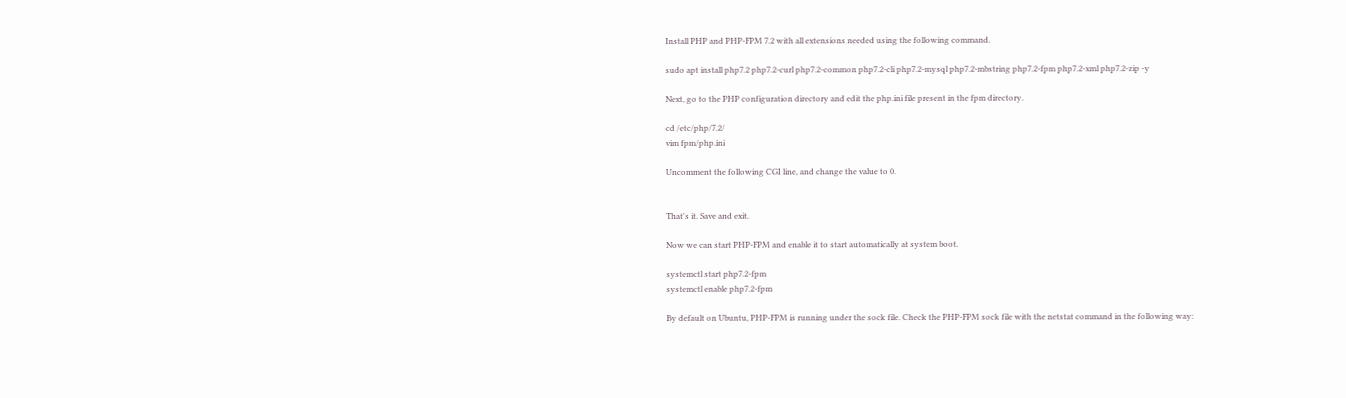Install PHP and PHP-FPM 7.2 with all extensions needed using the following command.

sudo apt install php7.2 php7.2-curl php7.2-common php7.2-cli php7.2-mysql php7.2-mbstring php7.2-fpm php7.2-xml php7.2-zip -y

Next, go to the PHP configuration directory and edit the php.ini file present in the fpm directory.

cd /etc/php/7.2/
vim fpm/php.ini

Uncomment the following CGI line, and change the value to 0.


That's it. Save and exit.

Now we can start PHP-FPM and enable it to start automatically at system boot.

systemctl start php7.2-fpm
systemctl enable php7.2-fpm

By default on Ubuntu, PHP-FPM is running under the sock file. Check the PHP-FPM sock file with the netstat command in the following way: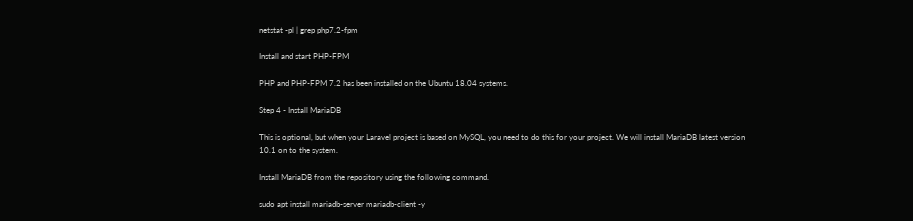netstat -pl | grep php7.2-fpm

Install and start PHP-FPM

PHP and PHP-FPM 7.2 has been installed on the Ubuntu 18.04 systems.

Step 4 - Install MariaDB

This is optional, but when your Laravel project is based on MySQL, you need to do this for your project. We will install MariaDB latest version 10.1 on to the system.

Install MariaDB from the repository using the following command.

sudo apt install mariadb-server mariadb-client -y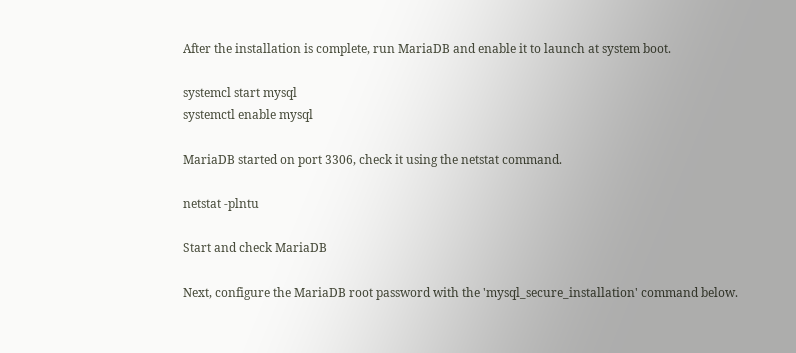After the installation is complete, run MariaDB and enable it to launch at system boot.

systemcl start mysql
systemctl enable mysql

MariaDB started on port 3306, check it using the netstat command.

netstat -plntu

Start and check MariaDB

Next, configure the MariaDB root password with the 'mysql_secure_installation' command below.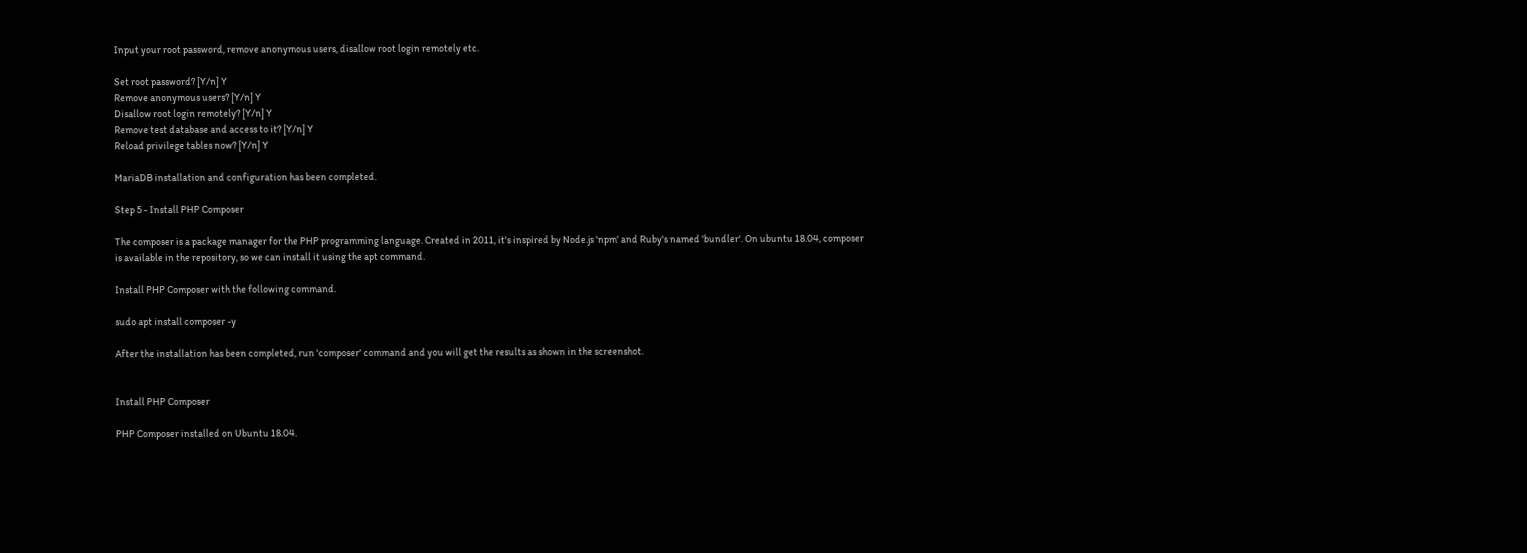Input your root password, remove anonymous users, disallow root login remotely etc.

Set root password? [Y/n] Y
Remove anonymous users? [Y/n] Y
Disallow root login remotely? [Y/n] Y
Remove test database and access to it? [Y/n] Y
Reload privilege tables now? [Y/n] Y

MariaDB installation and configuration has been completed.

Step 5 - Install PHP Composer

The composer is a package manager for the PHP programming language. Created in 2011, it's inspired by Node.js 'npm' and Ruby's named 'bundler'. On ubuntu 18.04, composer is available in the repository, so we can install it using the apt command.

Install PHP Composer with the following command.

sudo apt install composer -y

After the installation has been completed, run 'composer' command and you will get the results as shown in the screenshot.


Install PHP Composer

PHP Composer installed on Ubuntu 18.04.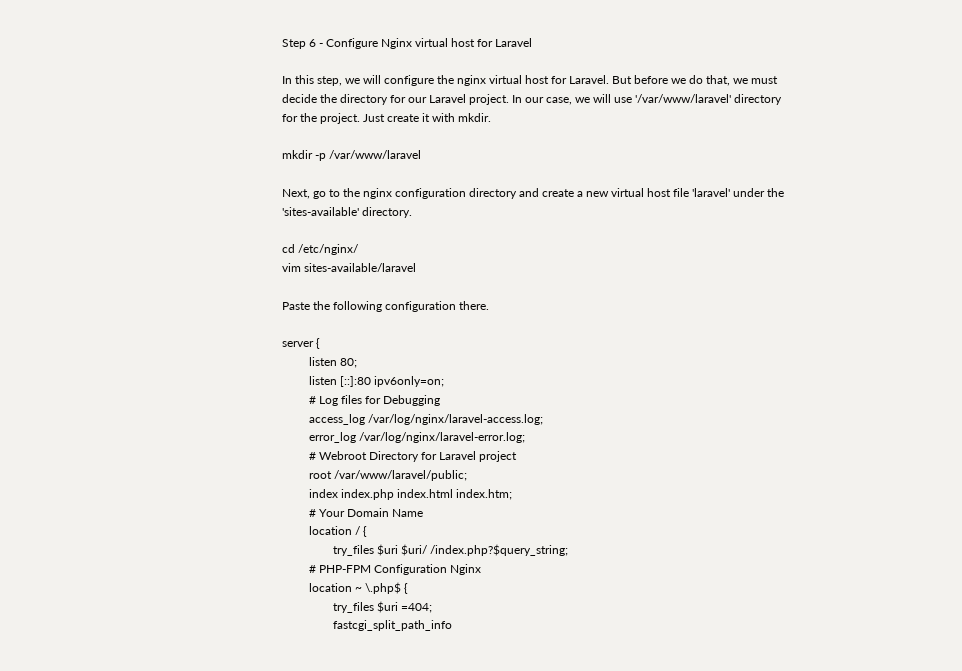Step 6 - Configure Nginx virtual host for Laravel

In this step, we will configure the nginx virtual host for Laravel. But before we do that, we must decide the directory for our Laravel project. In our case, we will use '/var/www/laravel' directory for the project. Just create it with mkdir.

mkdir -p /var/www/laravel

Next, go to the nginx configuration directory and create a new virtual host file 'laravel' under the 'sites-available' directory.

cd /etc/nginx/
vim sites-available/laravel

Paste the following configuration there.

server {
         listen 80;
         listen [::]:80 ipv6only=on;
         # Log files for Debugging
         access_log /var/log/nginx/laravel-access.log;
         error_log /var/log/nginx/laravel-error.log;
         # Webroot Directory for Laravel project
         root /var/www/laravel/public;
         index index.php index.html index.htm;
         # Your Domain Name
         location / {
                 try_files $uri $uri/ /index.php?$query_string;
         # PHP-FPM Configuration Nginx
         location ~ \.php$ {
                 try_files $uri =404;
                 fastcgi_split_path_info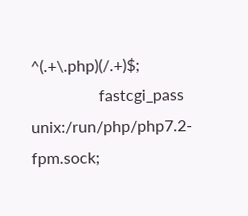^(.+\.php)(/.+)$;
                 fastcgi_pass unix:/run/php/php7.2-fpm.sock;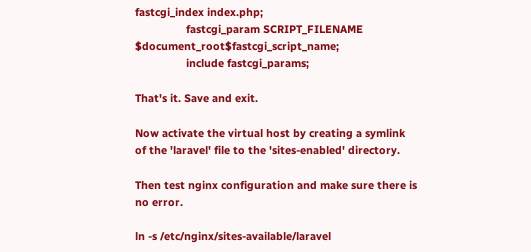fastcgi_index index.php;
                 fastcgi_param SCRIPT_FILENAME $document_root$fastcgi_script_name;
                 include fastcgi_params;

That's it. Save and exit.

Now activate the virtual host by creating a symlink of the 'laravel' file to the 'sites-enabled' directory.

Then test nginx configuration and make sure there is no error.

ln -s /etc/nginx/sites-available/laravel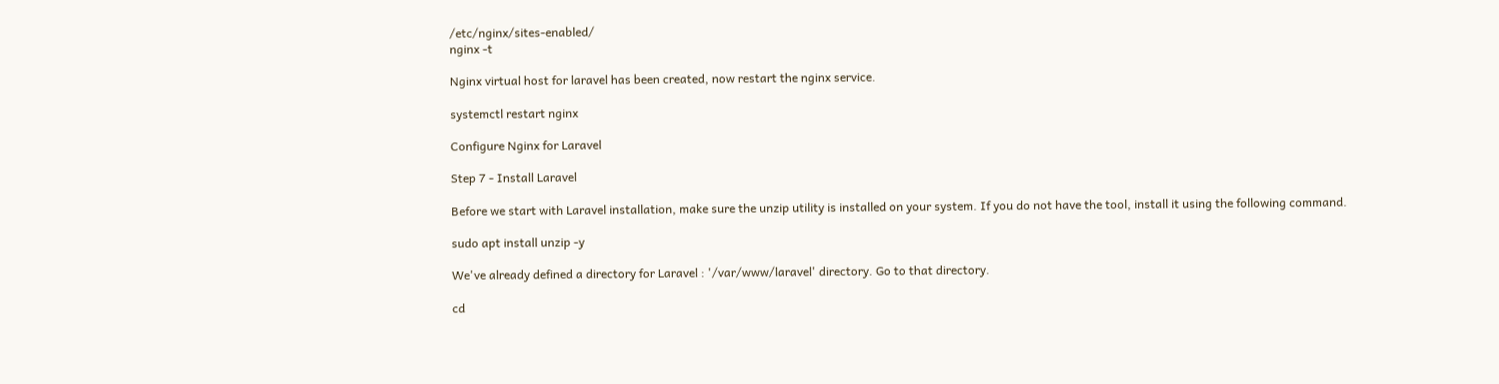/etc/nginx/sites-enabled/
nginx -t

Nginx virtual host for laravel has been created, now restart the nginx service.

systemctl restart nginx

Configure Nginx for Laravel

Step 7 - Install Laravel

Before we start with Laravel installation, make sure the unzip utility is installed on your system. If you do not have the tool, install it using the following command.

sudo apt install unzip -y

We've already defined a directory for Laravel : '/var/www/laravel' directory. Go to that directory.

cd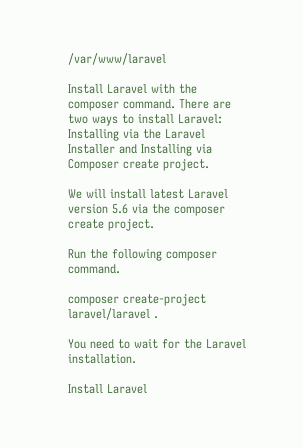/var/www/laravel

Install Laravel with the composer command. There are two ways to install Laravel: Installing via the Laravel Installer and Installing via Composer create project.

We will install latest Laravel version 5.6 via the composer create project.

Run the following composer command.

composer create-project laravel/laravel .

You need to wait for the Laravel installation.

Install Laravel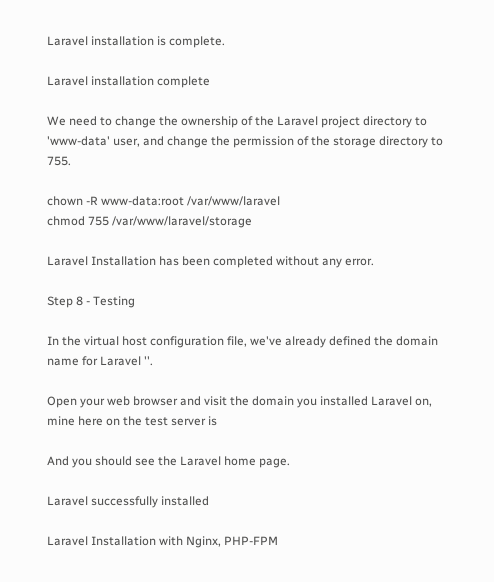Laravel installation is complete.

Laravel installation complete

We need to change the ownership of the Laravel project directory to 'www-data' user, and change the permission of the storage directory to 755.

chown -R www-data:root /var/www/laravel
chmod 755 /var/www/laravel/storage

Laravel Installation has been completed without any error.

Step 8 - Testing

In the virtual host configuration file, we've already defined the domain name for Laravel ''.

Open your web browser and visit the domain you installed Laravel on, mine here on the test server is

And you should see the Laravel home page.

Laravel successfully installed

Laravel Installation with Nginx, PHP-FPM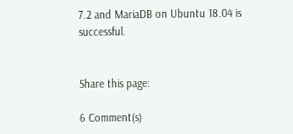7.2 and MariaDB on Ubuntu 18.04 is successful.


Share this page:

6 Comment(s)